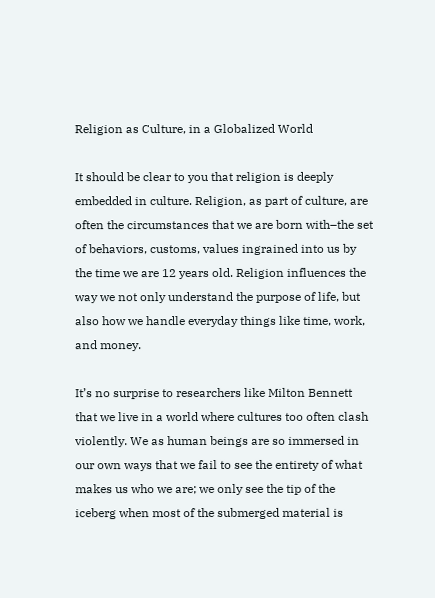Religion as Culture, in a Globalized World

It should be clear to you that religion is deeply embedded in culture. Religion, as part of culture, are often the circumstances that we are born with–the set of behaviors, customs, values ingrained into us by the time we are 12 years old. Religion influences the way we not only understand the purpose of life, but also how we handle everyday things like time, work, and money.

It’s no surprise to researchers like Milton Bennett that we live in a world where cultures too often clash violently. We as human beings are so immersed in our own ways that we fail to see the entirety of what makes us who we are; we only see the tip of the iceberg when most of the submerged material is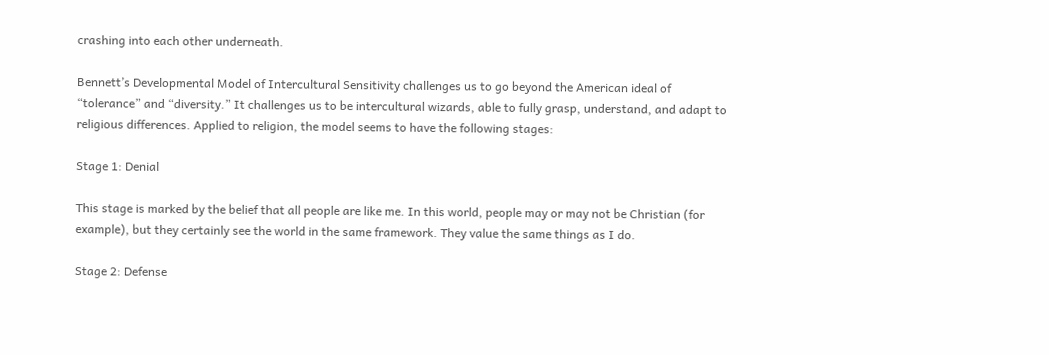crashing into each other underneath.

Bennett’s Developmental Model of Intercultural Sensitivity challenges us to go beyond the American ideal of “tolerance” and “diversity.” It challenges us to be intercultural wizards, able to fully grasp, understand, and adapt to religious differences. Applied to religion, the model seems to have the following stages:

Stage 1: Denial

This stage is marked by the belief that all people are like me. In this world, people may or may not be Christian (for example), but they certainly see the world in the same framework. They value the same things as I do.

Stage 2: Defense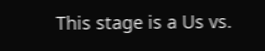This stage is a Us vs.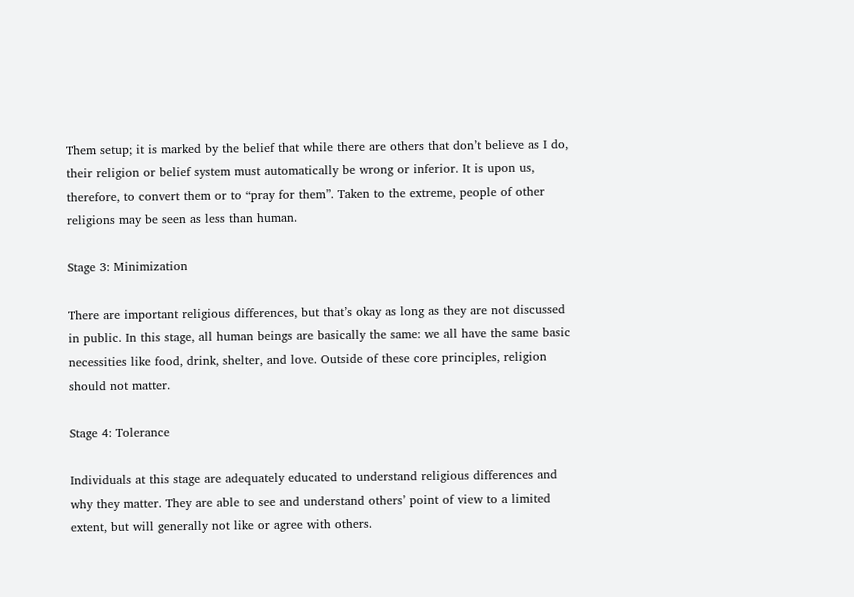Them setup; it is marked by the belief that while there are others that don’t believe as I do, their religion or belief system must automatically be wrong or inferior. It is upon us, therefore, to convert them or to “pray for them”. Taken to the extreme, people of other religions may be seen as less than human.

Stage 3: Minimization

There are important religious differences, but that’s okay as long as they are not discussed in public. In this stage, all human beings are basically the same: we all have the same basic necessities like food, drink, shelter, and love. Outside of these core principles, religion should not matter.

Stage 4: Tolerance

Individuals at this stage are adequately educated to understand religious differences and why they matter. They are able to see and understand others’ point of view to a limited extent, but will generally not like or agree with others.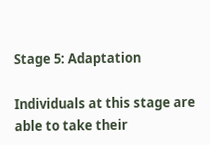Stage 5: Adaptation

Individuals at this stage are able to take their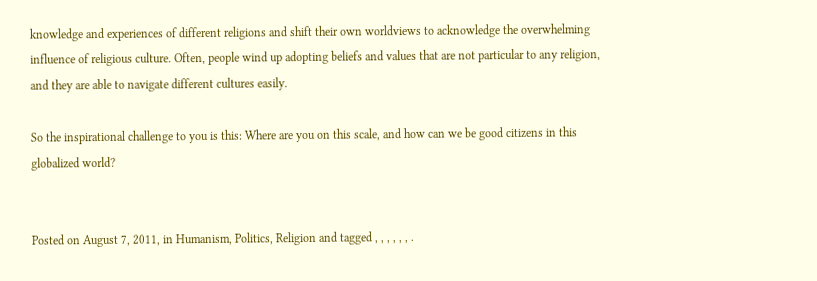knowledge and experiences of different religions and shift their own worldviews to acknowledge the overwhelming influence of religious culture. Often, people wind up adopting beliefs and values that are not particular to any religion, and they are able to navigate different cultures easily.

So the inspirational challenge to you is this: Where are you on this scale, and how can we be good citizens in this globalized world?


Posted on August 7, 2011, in Humanism, Politics, Religion and tagged , , , , , , .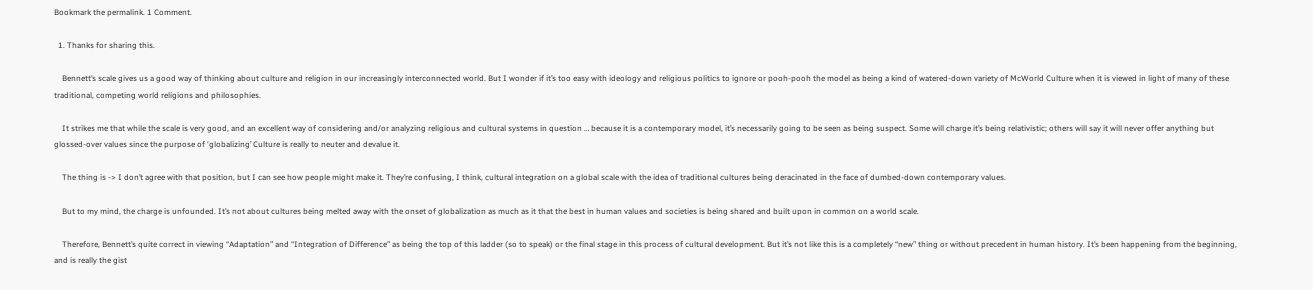Bookmark the permalink. 1 Comment.

  1. Thanks for sharing this.

    Bennett’s scale gives us a good way of thinking about culture and religion in our increasingly interconnected world. But I wonder if it’s too easy with ideology and religious politics to ignore or pooh-pooh the model as being a kind of watered-down variety of McWorld Culture when it is viewed in light of many of these traditional, competing world religions and philosophies.

    It strikes me that while the scale is very good, and an excellent way of considering and/or analyzing religious and cultural systems in question … because it is a contemporary model, it’s necessarily going to be seen as being suspect. Some will charge it’s being relativistic; others will say it will never offer anything but glossed-over values since the purpose of ‘globalizing’ Culture is really to neuter and devalue it.

    The thing is -> I don’t agree with that position, but I can see how people might make it. They’re confusing, I think, cultural integration on a global scale with the idea of traditional cultures being deracinated in the face of dumbed-down contemporary values.

    But to my mind, the charge is unfounded. It’s not about cultures being melted away with the onset of globalization as much as it that the best in human values and societies is being shared and built upon in common on a world scale.

    Therefore, Bennett’s quite correct in viewing “Adaptation” and “Integration of Difference” as being the top of this ladder (so to speak) or the final stage in this process of cultural development. But it’s not like this is a completely “new” thing or without precedent in human history. It’s been happening from the beginning, and is really the gist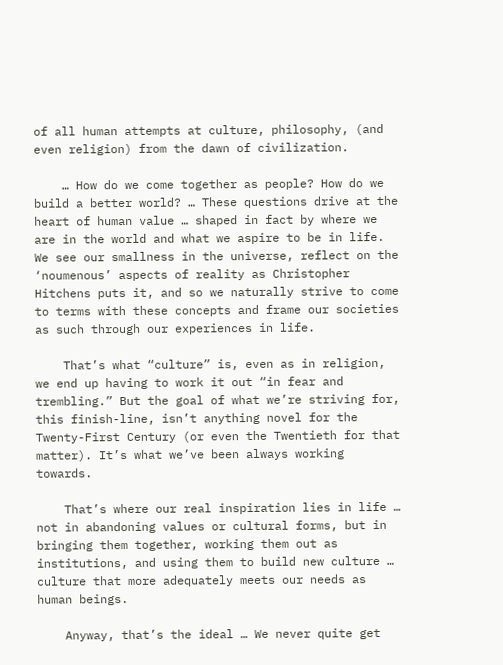of all human attempts at culture, philosophy, (and even religion) from the dawn of civilization.

    … How do we come together as people? How do we build a better world? … These questions drive at the heart of human value … shaped in fact by where we are in the world and what we aspire to be in life. We see our smallness in the universe, reflect on the ‘noumenous’ aspects of reality as Christopher Hitchens puts it, and so we naturally strive to come to terms with these concepts and frame our societies as such through our experiences in life.

    That’s what “culture” is, even as in religion, we end up having to work it out “in fear and trembling.” But the goal of what we’re striving for, this finish-line, isn’t anything novel for the Twenty-First Century (or even the Twentieth for that matter). It’s what we’ve been always working towards.

    That’s where our real inspiration lies in life … not in abandoning values or cultural forms, but in bringing them together, working them out as institutions, and using them to build new culture … culture that more adequately meets our needs as human beings.

    Anyway, that’s the ideal … We never quite get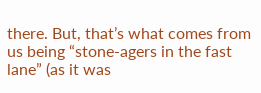there. But, that’s what comes from us being “stone-agers in the fast lane” (as it was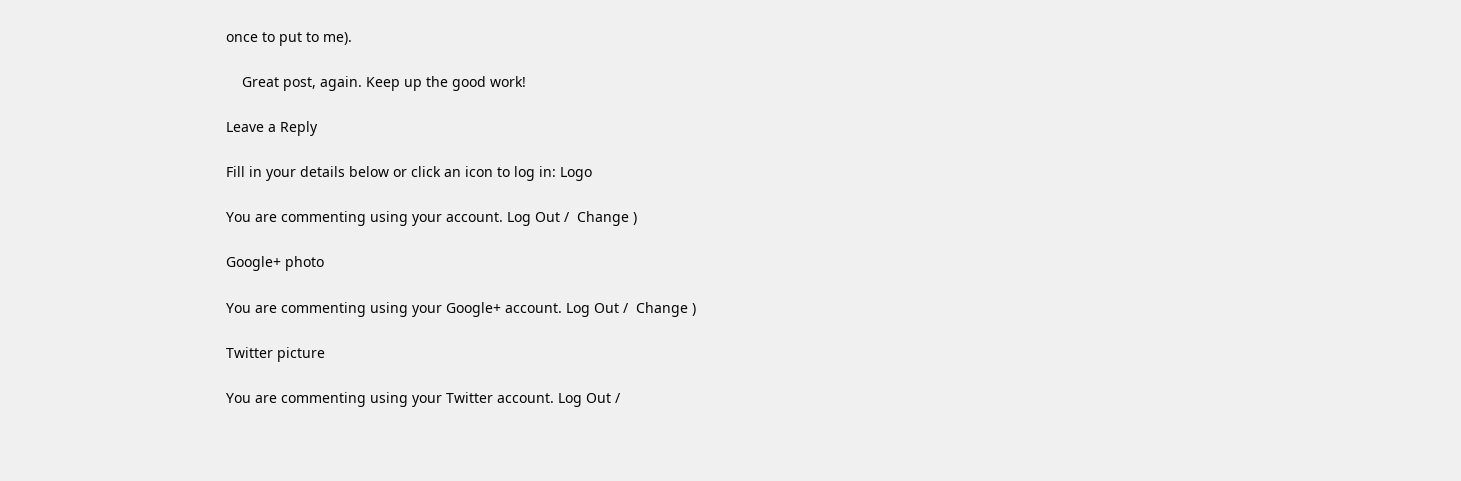once to put to me).

    Great post, again. Keep up the good work!

Leave a Reply

Fill in your details below or click an icon to log in: Logo

You are commenting using your account. Log Out /  Change )

Google+ photo

You are commenting using your Google+ account. Log Out /  Change )

Twitter picture

You are commenting using your Twitter account. Log Out /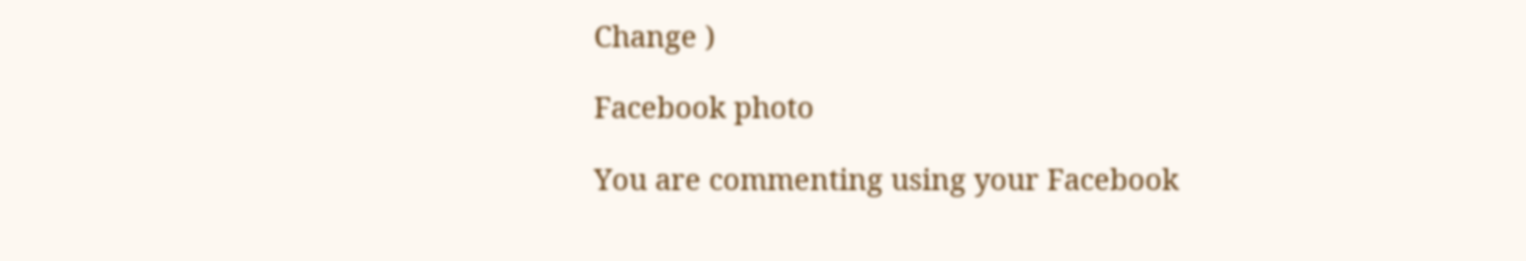Change )

Facebook photo

You are commenting using your Facebook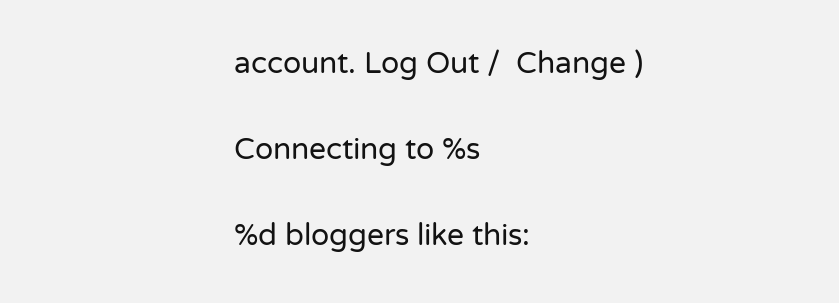account. Log Out /  Change )

Connecting to %s

%d bloggers like this: